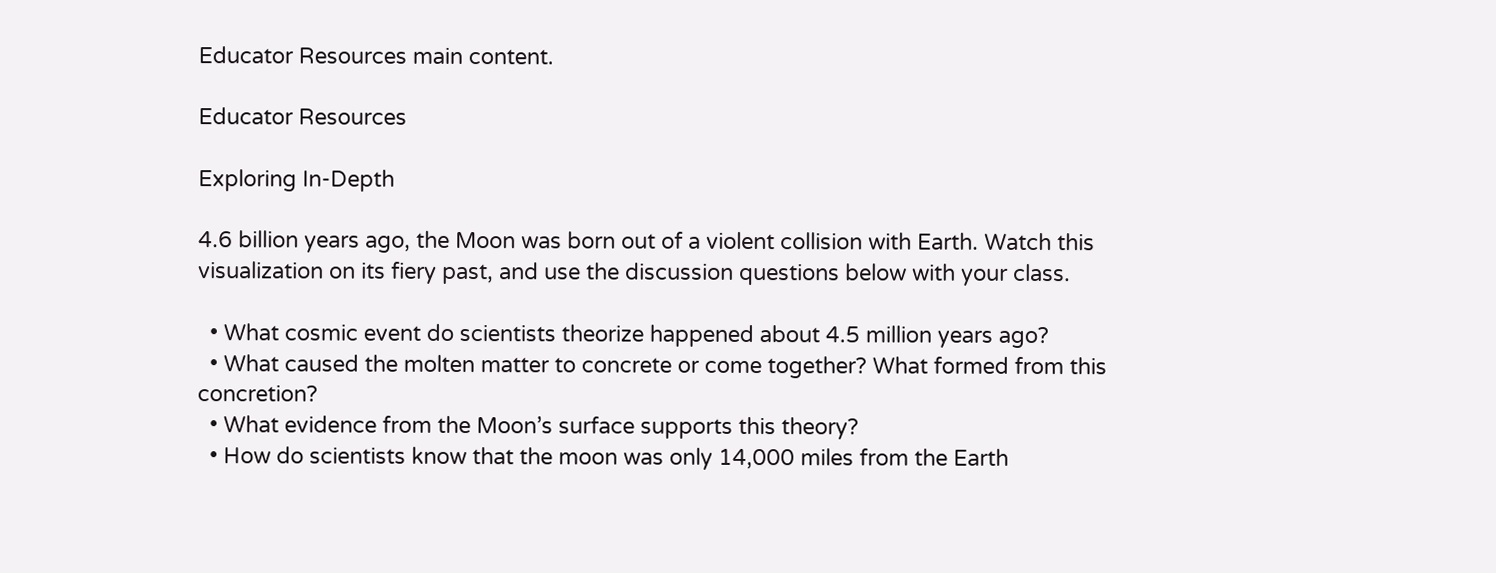Educator Resources main content.

Educator Resources

Exploring In-Depth

4.6 billion years ago, the Moon was born out of a violent collision with Earth. Watch this visualization on its fiery past, and use the discussion questions below with your class.

  • What cosmic event do scientists theorize happened about 4.5 million years ago?
  • What caused the molten matter to concrete or come together? What formed from this concretion?
  • What evidence from the Moon’s surface supports this theory?
  • How do scientists know that the moon was only 14,000 miles from the Earth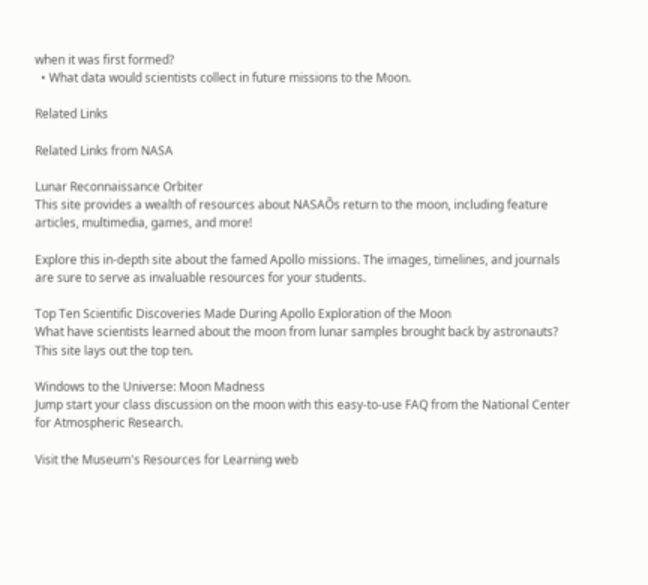when it was first formed?
  • What data would scientists collect in future missions to the Moon.

Related Links

Related Links from NASA

Lunar Reconnaissance Orbiter
This site provides a wealth of resources about NASAÕs return to the moon, including feature articles, multimedia, games, and more!

Explore this in-depth site about the famed Apollo missions. The images, timelines, and journals are sure to serve as invaluable resources for your students.

Top Ten Scientific Discoveries Made During Apollo Exploration of the Moon
What have scientists learned about the moon from lunar samples brought back by astronauts? This site lays out the top ten.

Windows to the Universe: Moon Madness
Jump start your class discussion on the moon with this easy-to-use FAQ from the National Center for Atmospheric Research.

Visit the Museum's Resources for Learning web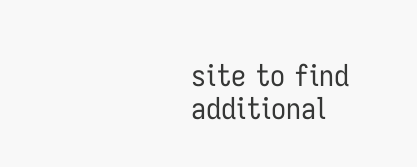site to find additional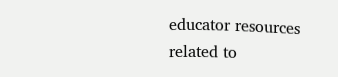educator resources related to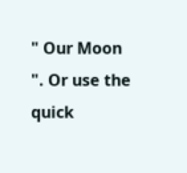" Our Moon ". Or use the quick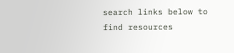search links below to find resources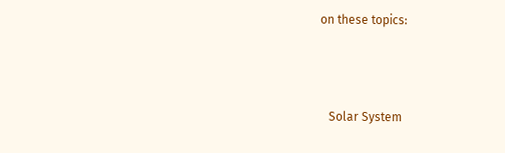on these topics:



   Solar System